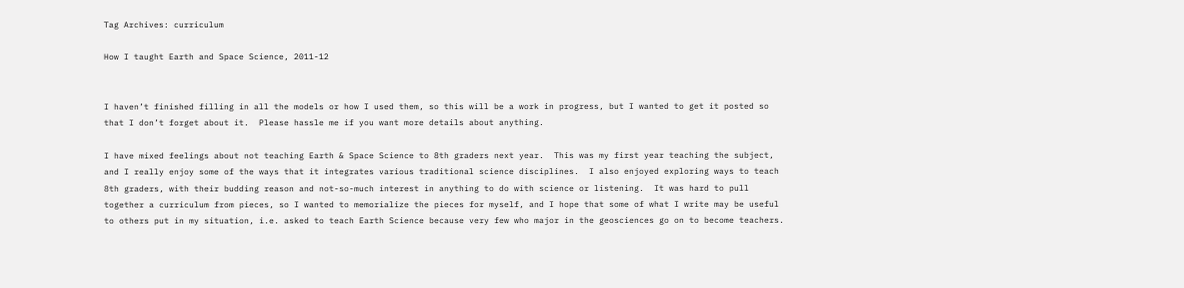Tag Archives: curriculum

How I taught Earth and Space Science, 2011-12


I haven’t finished filling in all the models or how I used them, so this will be a work in progress, but I wanted to get it posted so that I don’t forget about it.  Please hassle me if you want more details about anything.

I have mixed feelings about not teaching Earth & Space Science to 8th graders next year.  This was my first year teaching the subject, and I really enjoy some of the ways that it integrates various traditional science disciplines.  I also enjoyed exploring ways to teach 8th graders, with their budding reason and not-so-much interest in anything to do with science or listening.  It was hard to pull together a curriculum from pieces, so I wanted to memorialize the pieces for myself, and I hope that some of what I write may be useful to others put in my situation, i.e. asked to teach Earth Science because very few who major in the geosciences go on to become teachers.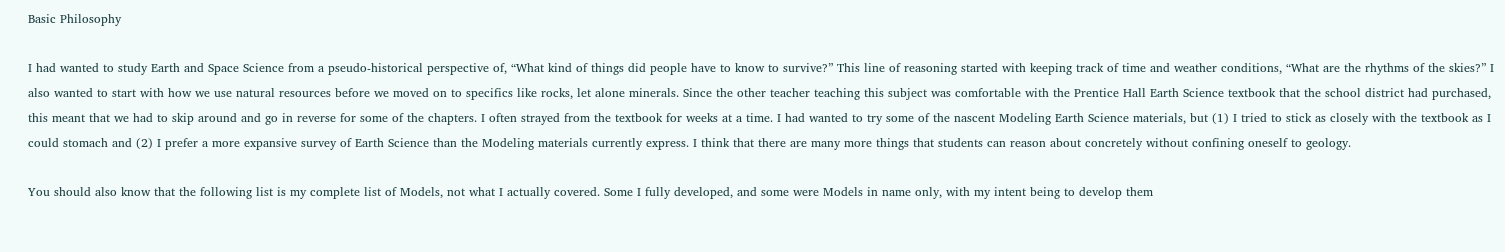Basic Philosophy

I had wanted to study Earth and Space Science from a pseudo-historical perspective of, “What kind of things did people have to know to survive?” This line of reasoning started with keeping track of time and weather conditions, “What are the rhythms of the skies?” I also wanted to start with how we use natural resources before we moved on to specifics like rocks, let alone minerals. Since the other teacher teaching this subject was comfortable with the Prentice Hall Earth Science textbook that the school district had purchased, this meant that we had to skip around and go in reverse for some of the chapters. I often strayed from the textbook for weeks at a time. I had wanted to try some of the nascent Modeling Earth Science materials, but (1) I tried to stick as closely with the textbook as I could stomach and (2) I prefer a more expansive survey of Earth Science than the Modeling materials currently express. I think that there are many more things that students can reason about concretely without confining oneself to geology.

You should also know that the following list is my complete list of Models, not what I actually covered. Some I fully developed, and some were Models in name only, with my intent being to develop them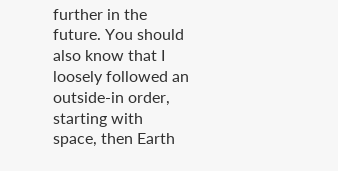further in the future. You should also know that I loosely followed an outside-in order, starting with space, then Earth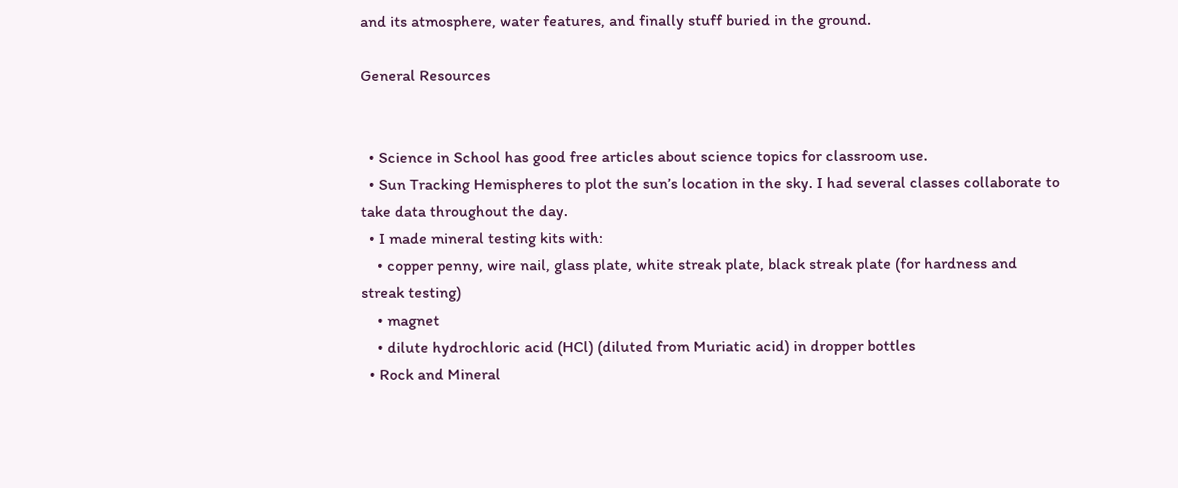and its atmosphere, water features, and finally stuff buried in the ground.

General Resources


  • Science in School has good free articles about science topics for classroom use.
  • Sun Tracking Hemispheres to plot the sun’s location in the sky. I had several classes collaborate to take data throughout the day.
  • I made mineral testing kits with:
    • copper penny, wire nail, glass plate, white streak plate, black streak plate (for hardness and streak testing)
    • magnet
    • dilute hydrochloric acid (HCl) (diluted from Muriatic acid) in dropper bottles
  • Rock and Mineral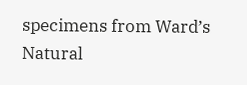specimens from Ward’s Natural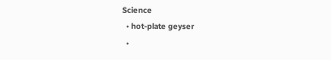Science
  • hot-plate geyser
  •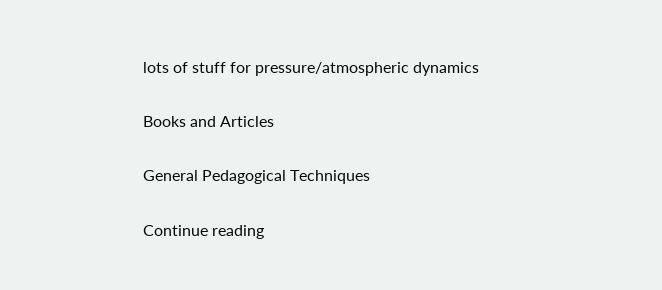lots of stuff for pressure/atmospheric dynamics

Books and Articles

General Pedagogical Techniques

Continue reading